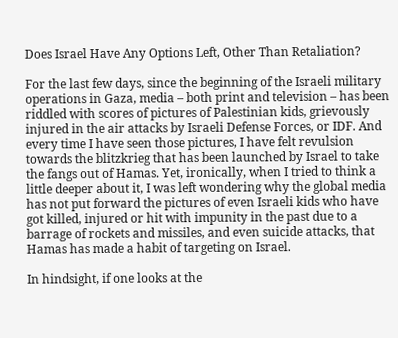Does Israel Have Any Options Left, Other Than Retaliation?

For the last few days, since the beginning of the Israeli military operations in Gaza, media – both print and television – has been riddled with scores of pictures of Palestinian kids, grievously injured in the air attacks by Israeli Defense Forces, or IDF. And every time I have seen those pictures, I have felt revulsion towards the blitzkrieg that has been launched by Israel to take the fangs out of Hamas. Yet, ironically, when I tried to think a little deeper about it, I was left wondering why the global media has not put forward the pictures of even Israeli kids who have got killed, injured or hit with impunity in the past due to a barrage of rockets and missiles, and even suicide attacks, that Hamas has made a habit of targeting on Israel.

In hindsight, if one looks at the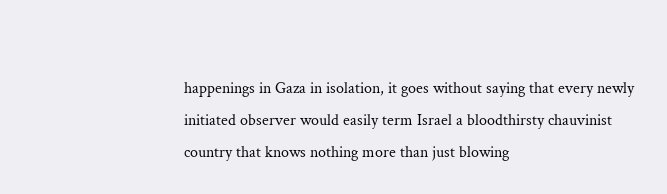happenings in Gaza in isolation, it goes without saying that every newly initiated observer would easily term Israel a bloodthirsty chauvinist country that knows nothing more than just blowing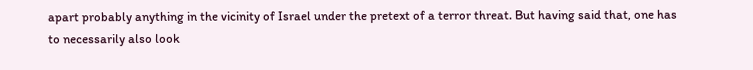apart probably anything in the vicinity of Israel under the pretext of a terror threat. But having said that, one has to necessarily also look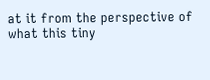at it from the perspective of what this tiny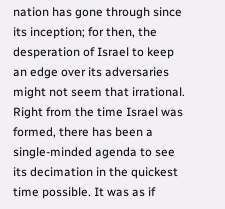nation has gone through since its inception; for then, the desperation of Israel to keep an edge over its adversaries might not seem that irrational. Right from the time Israel was formed, there has been a single-minded agenda to see its decimation in the quickest time possible. It was as if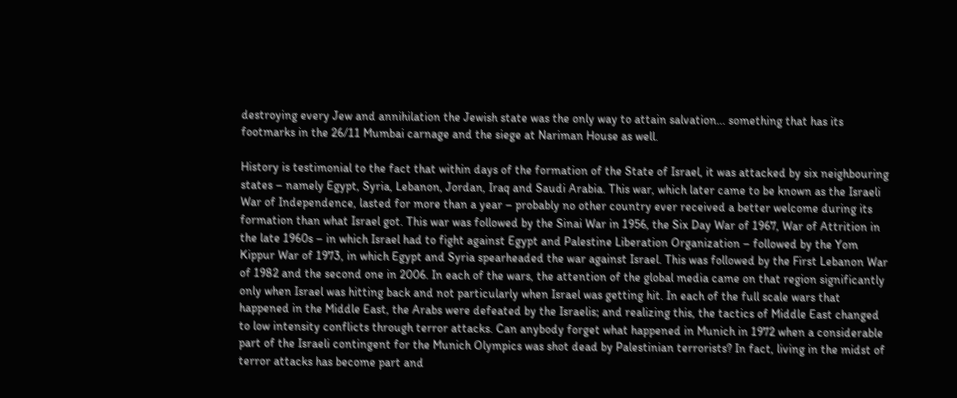destroying every Jew and annihilation the Jewish state was the only way to attain salvation... something that has its footmarks in the 26/11 Mumbai carnage and the siege at Nariman House as well.

History is testimonial to the fact that within days of the formation of the State of Israel, it was attacked by six neighbouring states – namely Egypt, Syria, Lebanon, Jordan, Iraq and Saudi Arabia. This war, which later came to be known as the Israeli War of Independence, lasted for more than a year – probably no other country ever received a better welcome during its formation than what Israel got. This war was followed by the Sinai War in 1956, the Six Day War of 1967, War of Attrition in the late 1960s – in which Israel had to fight against Egypt and Palestine Liberation Organization – followed by the Yom Kippur War of 1973, in which Egypt and Syria spearheaded the war against Israel. This was followed by the First Lebanon War of 1982 and the second one in 2006. In each of the wars, the attention of the global media came on that region significantly only when Israel was hitting back and not particularly when Israel was getting hit. In each of the full scale wars that happened in the Middle East, the Arabs were defeated by the Israelis; and realizing this, the tactics of Middle East changed to low intensity conflicts through terror attacks. Can anybody forget what happened in Munich in 1972 when a considerable part of the Israeli contingent for the Munich Olympics was shot dead by Palestinian terrorists? In fact, living in the midst of terror attacks has become part and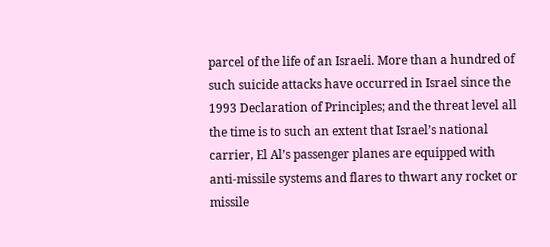parcel of the life of an Israeli. More than a hundred of such suicide attacks have occurred in Israel since the 1993 Declaration of Principles; and the threat level all the time is to such an extent that Israel’s national carrier, El Al’s passenger planes are equipped with anti-missile systems and flares to thwart any rocket or missile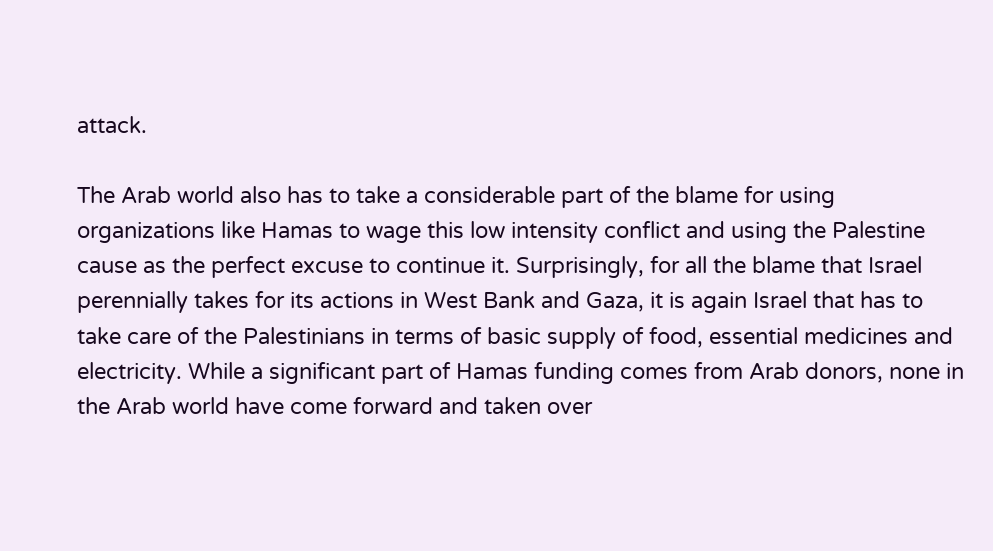attack.

The Arab world also has to take a considerable part of the blame for using organizations like Hamas to wage this low intensity conflict and using the Palestine cause as the perfect excuse to continue it. Surprisingly, for all the blame that Israel perennially takes for its actions in West Bank and Gaza, it is again Israel that has to take care of the Palestinians in terms of basic supply of food, essential medicines and electricity. While a significant part of Hamas funding comes from Arab donors, none in the Arab world have come forward and taken over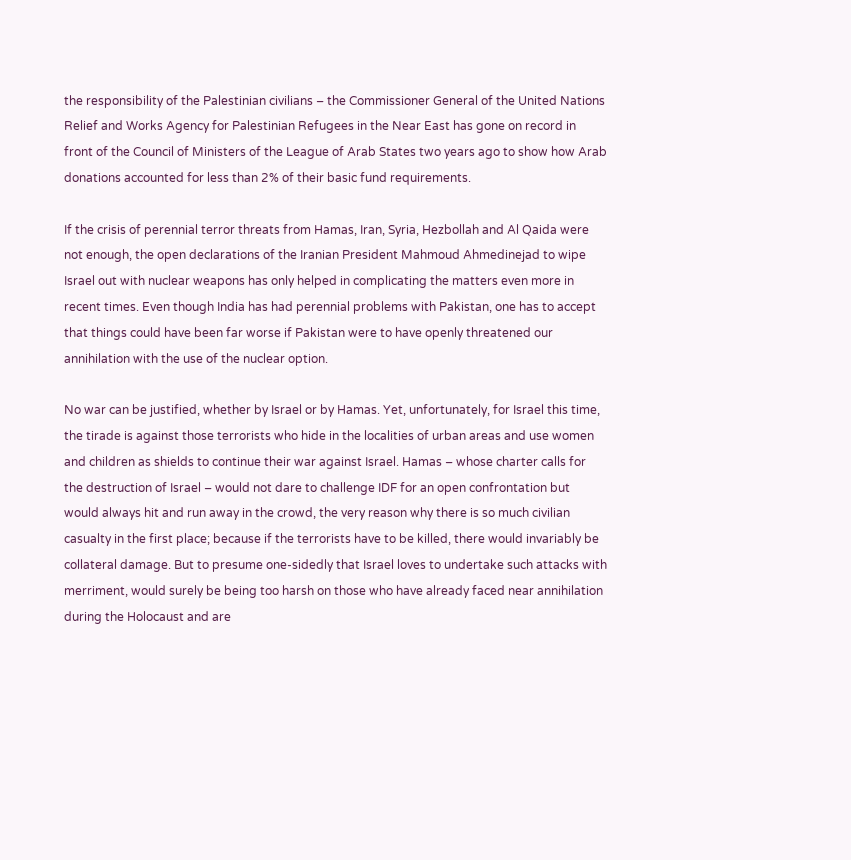the responsibility of the Palestinian civilians – the Commissioner General of the United Nations Relief and Works Agency for Palestinian Refugees in the Near East has gone on record in front of the Council of Ministers of the League of Arab States two years ago to show how Arab donations accounted for less than 2% of their basic fund requirements.

If the crisis of perennial terror threats from Hamas, Iran, Syria, Hezbollah and Al Qaida were not enough, the open declarations of the Iranian President Mahmoud Ahmedinejad to wipe Israel out with nuclear weapons has only helped in complicating the matters even more in recent times. Even though India has had perennial problems with Pakistan, one has to accept that things could have been far worse if Pakistan were to have openly threatened our annihilation with the use of the nuclear option.

No war can be justified, whether by Israel or by Hamas. Yet, unfortunately, for Israel this time, the tirade is against those terrorists who hide in the localities of urban areas and use women and children as shields to continue their war against Israel. Hamas – whose charter calls for the destruction of Israel – would not dare to challenge IDF for an open confrontation but would always hit and run away in the crowd, the very reason why there is so much civilian casualty in the first place; because if the terrorists have to be killed, there would invariably be collateral damage. But to presume one-sidedly that Israel loves to undertake such attacks with merriment, would surely be being too harsh on those who have already faced near annihilation during the Holocaust and are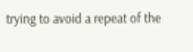trying to avoid a repeat of the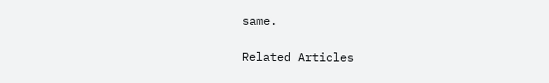same.

Related Articles